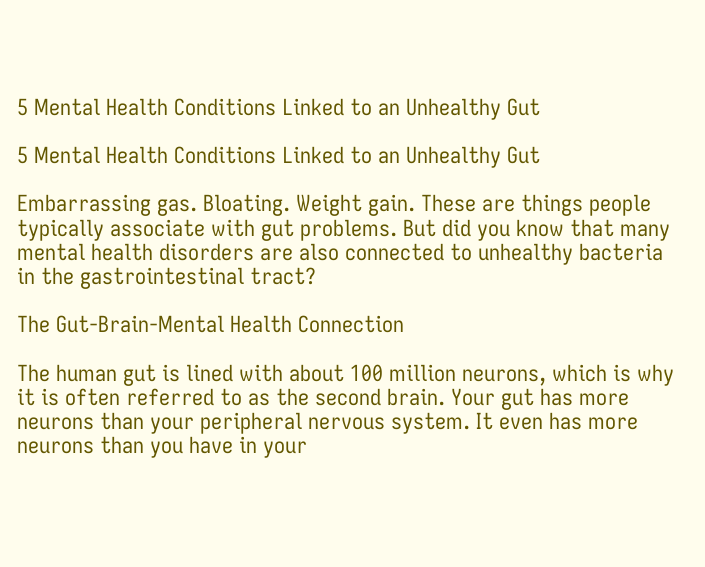5 Mental Health Conditions Linked to an Unhealthy Gut

5 Mental Health Conditions Linked to an Unhealthy Gut

Embarrassing gas. Bloating. Weight gain. These are things people typically associate with gut problems. But did you know that many mental health disorders are also connected to unhealthy bacteria in the gastrointestinal tract?

The Gut-Brain-Mental Health Connection

The human gut is lined with about 100 million neurons, which is why it is often referred to as the second brain. Your gut has more neurons than your peripheral nervous system. It even has more neurons than you have in your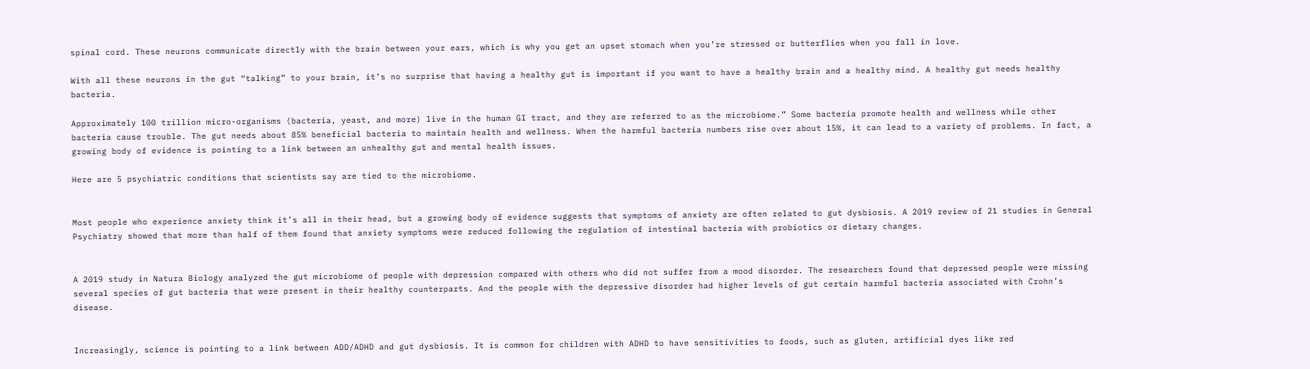spinal cord. These neurons communicate directly with the brain between your ears, which is why you get an upset stomach when you’re stressed or butterflies when you fall in love.

With all these neurons in the gut “talking” to your brain, it’s no surprise that having a healthy gut is important if you want to have a healthy brain and a healthy mind. A healthy gut needs healthy bacteria.

Approximately 100 trillion micro-organisms (bacteria, yeast, and more) live in the human GI tract, and they are referred to as the microbiome.” Some bacteria promote health and wellness while other bacteria cause trouble. The gut needs about 85% beneficial bacteria to maintain health and wellness. When the harmful bacteria numbers rise over about 15%, it can lead to a variety of problems. In fact, a growing body of evidence is pointing to a link between an unhealthy gut and mental health issues.

Here are 5 psychiatric conditions that scientists say are tied to the microbiome.


Most people who experience anxiety think it’s all in their head, but a growing body of evidence suggests that symptoms of anxiety are often related to gut dysbiosis. A 2019 review of 21 studies in General Psychiatry showed that more than half of them found that anxiety symptoms were reduced following the regulation of intestinal bacteria with probiotics or dietary changes.


A 2019 study in Natura Biology analyzed the gut microbiome of people with depression compared with others who did not suffer from a mood disorder. The researchers found that depressed people were missing several species of gut bacteria that were present in their healthy counterparts. And the people with the depressive disorder had higher levels of gut certain harmful bacteria associated with Crohn’s disease.


Increasingly, science is pointing to a link between ADD/ADHD and gut dysbiosis. It is common for children with ADHD to have sensitivities to foods, such as gluten, artificial dyes like red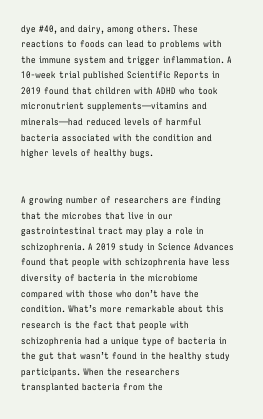dye #40, and dairy, among others. These reactions to foods can lead to problems with the immune system and trigger inflammation. A 10-week trial published Scientific Reports in 2019 found that children with ADHD who took micronutrient supplements—vitamins and minerals—had reduced levels of harmful bacteria associated with the condition and higher levels of healthy bugs.


A growing number of researchers are finding that the microbes that live in our gastrointestinal tract may play a role in schizophrenia. A 2019 study in Science Advances found that people with schizophrenia have less diversity of bacteria in the microbiome compared with those who don’t have the condition. What’s more remarkable about this research is the fact that people with schizophrenia had a unique type of bacteria in the gut that wasn’t found in the healthy study participants. When the researchers transplanted bacteria from the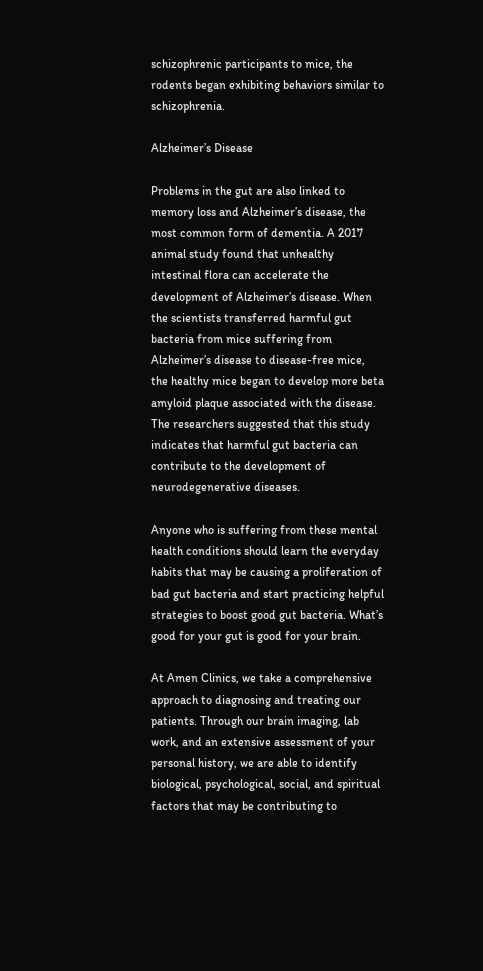schizophrenic participants to mice, the rodents began exhibiting behaviors similar to schizophrenia.

Alzheimer’s Disease

Problems in the gut are also linked to memory loss and Alzheimer’s disease, the most common form of dementia. A 2017 animal study found that unhealthy intestinal flora can accelerate the development of Alzheimer’s disease. When the scientists transferred harmful gut bacteria from mice suffering from Alzheimer’s disease to disease-free mice, the healthy mice began to develop more beta amyloid plaque associated with the disease. The researchers suggested that this study indicates that harmful gut bacteria can contribute to the development of neurodegenerative diseases.

Anyone who is suffering from these mental health conditions should learn the everyday habits that may be causing a proliferation of bad gut bacteria and start practicing helpful strategies to boost good gut bacteria. What’s good for your gut is good for your brain.

At Amen Clinics, we take a comprehensive approach to diagnosing and treating our patients. Through our brain imaging, lab work, and an extensive assessment of your personal history, we are able to identify biological, psychological, social, and spiritual factors that may be contributing to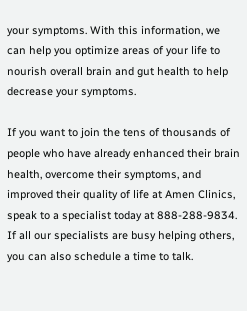your symptoms. With this information, we can help you optimize areas of your life to nourish overall brain and gut health to help decrease your symptoms.

If you want to join the tens of thousands of people who have already enhanced their brain health, overcome their symptoms, and improved their quality of life at Amen Clinics, speak to a specialist today at 888-288-9834. If all our specialists are busy helping others, you can also schedule a time to talk.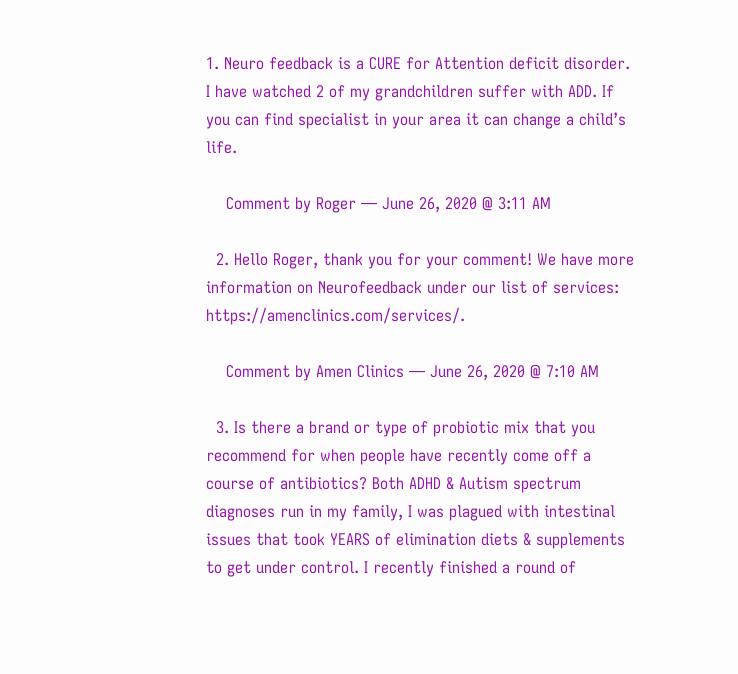1. Neuro feedback is a CURE for Attention deficit disorder. I have watched 2 of my grandchildren suffer with ADD. If you can find specialist in your area it can change a child’s life.

    Comment by Roger — June 26, 2020 @ 3:11 AM

  2. Hello Roger, thank you for your comment! We have more information on Neurofeedback under our list of services: https://amenclinics.com/services/.

    Comment by Amen Clinics — June 26, 2020 @ 7:10 AM

  3. Is there a brand or type of probiotic mix that you recommend for when people have recently come off a course of antibiotics? Both ADHD & Autism spectrum diagnoses run in my family, I was plagued with intestinal issues that took YEARS of elimination diets & supplements to get under control. I recently finished a round of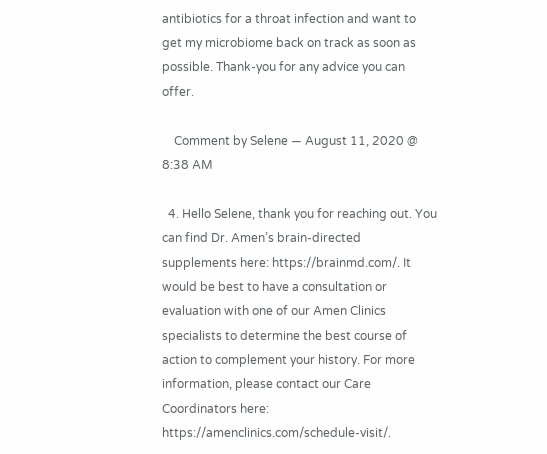antibiotics for a throat infection and want to get my microbiome back on track as soon as possible. Thank-you for any advice you can offer.

    Comment by Selene — August 11, 2020 @ 8:38 AM

  4. Hello Selene, thank you for reaching out. You can find Dr. Amen’s brain-directed supplements here: https://brainmd.com/. It would be best to have a consultation or evaluation with one of our Amen Clinics specialists to determine the best course of action to complement your history. For more information, please contact our Care Coordinators here: https://amenclinics.com/schedule-visit/.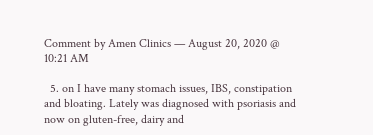Comment by Amen Clinics — August 20, 2020 @ 10:21 AM

  5. on I have many stomach issues, IBS, constipation and bloating. Lately was diagnosed with psoriasis and now on gluten-free, dairy and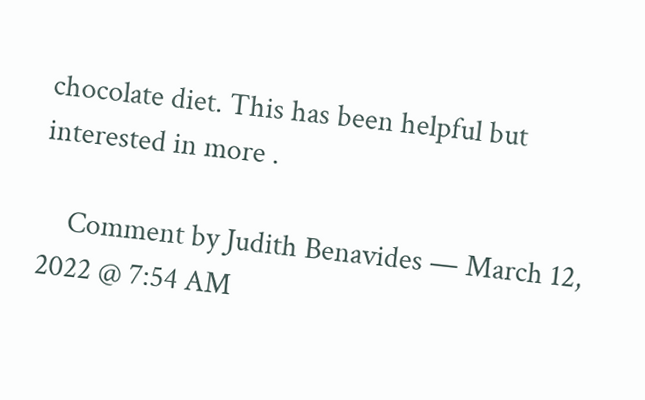chocolate diet. This has been helpful but interested in more .

    Comment by Judith Benavides — March 12, 2022 @ 7:54 AM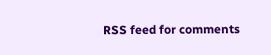RSS feed for comments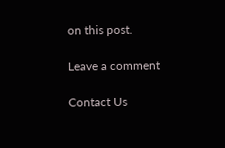on this post.

Leave a comment

Contact Us